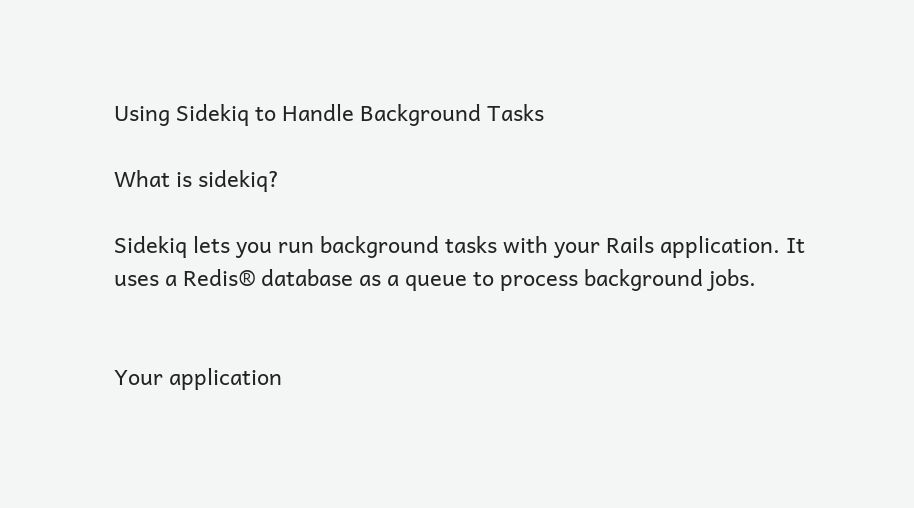Using Sidekiq to Handle Background Tasks

What is sidekiq?

Sidekiq lets you run background tasks with your Rails application. It uses a Redis® database as a queue to process background jobs.


Your application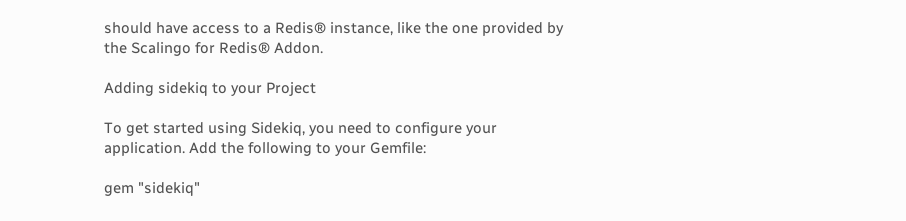should have access to a Redis® instance, like the one provided by the Scalingo for Redis® Addon.

Adding sidekiq to your Project

To get started using Sidekiq, you need to configure your application. Add the following to your Gemfile:

gem "sidekiq"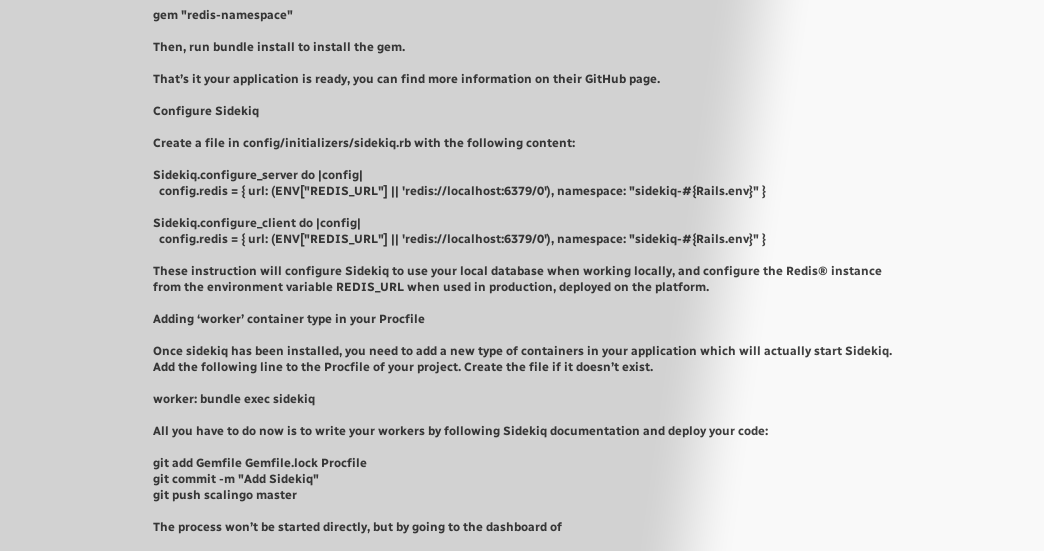gem "redis-namespace"

Then, run bundle install to install the gem.

That’s it your application is ready, you can find more information on their GitHub page.

Configure Sidekiq

Create a file in config/initializers/sidekiq.rb with the following content:

Sidekiq.configure_server do |config|
  config.redis = { url: (ENV["REDIS_URL"] || 'redis://localhost:6379/0'), namespace: "sidekiq-#{Rails.env}" }

Sidekiq.configure_client do |config|
  config.redis = { url: (ENV["REDIS_URL"] || 'redis://localhost:6379/0'), namespace: "sidekiq-#{Rails.env}" }

These instruction will configure Sidekiq to use your local database when working locally, and configure the Redis® instance from the environment variable REDIS_URL when used in production, deployed on the platform.

Adding ‘worker’ container type in your Procfile

Once sidekiq has been installed, you need to add a new type of containers in your application which will actually start Sidekiq. Add the following line to the Procfile of your project. Create the file if it doesn’t exist.

worker: bundle exec sidekiq

All you have to do now is to write your workers by following Sidekiq documentation and deploy your code:

git add Gemfile Gemfile.lock Procfile
git commit -m "Add Sidekiq"
git push scalingo master

The process won’t be started directly, but by going to the dashboard of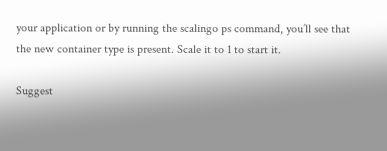your application or by running the scalingo ps command, you’ll see that the new container type is present. Scale it to 1 to start it.

Suggest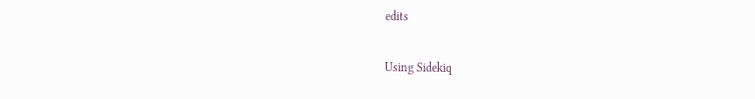edits

Using Sidekiq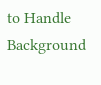to Handle Background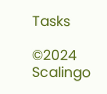Tasks

©2024 Scalingo